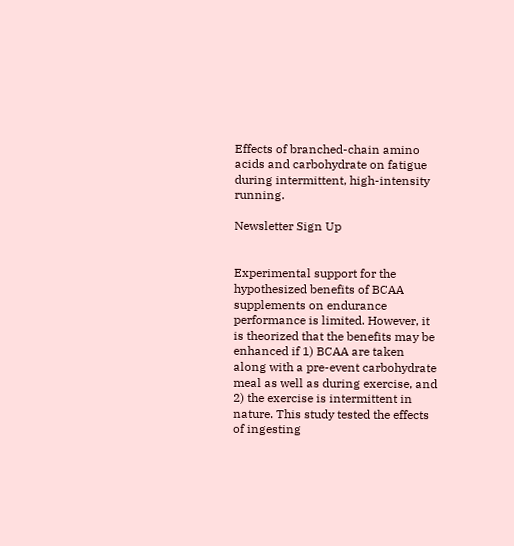Effects of branched-chain amino acids and carbohydrate on fatigue during intermittent, high-intensity running.

Newsletter Sign Up


Experimental support for the hypothesized benefits of BCAA supplements on endurance performance is limited. However, it is theorized that the benefits may be enhanced if 1) BCAA are taken along with a pre-event carbohydrate meal as well as during exercise, and 2) the exercise is intermittent in nature. This study tested the effects of ingesting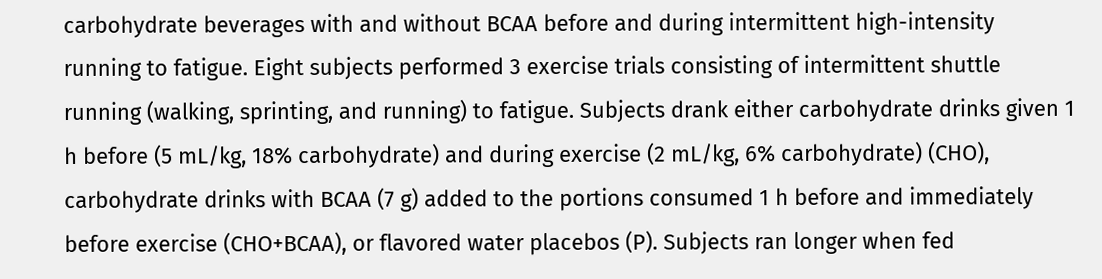carbohydrate beverages with and without BCAA before and during intermittent high-intensity running to fatigue. Eight subjects performed 3 exercise trials consisting of intermittent shuttle running (walking, sprinting, and running) to fatigue. Subjects drank either carbohydrate drinks given 1 h before (5 mL/kg, 18% carbohydrate) and during exercise (2 mL/kg, 6% carbohydrate) (CHO), carbohydrate drinks with BCAA (7 g) added to the portions consumed 1 h before and immediately before exercise (CHO+BCAA), or flavored water placebos (P). Subjects ran longer when fed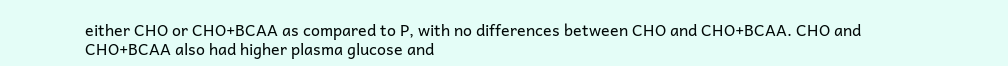either CHO or CHO+BCAA as compared to P, with no differences between CHO and CHO+BCAA. CHO and CHO+BCAA also had higher plasma glucose and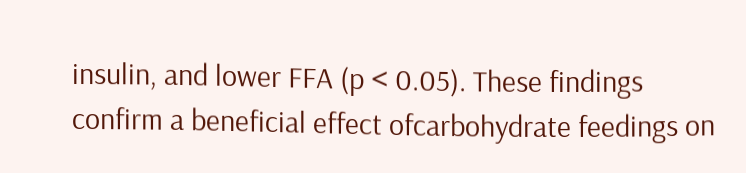insulin, and lower FFA (p < 0.05). These findings confirm a beneficial effect ofcarbohydrate feedings on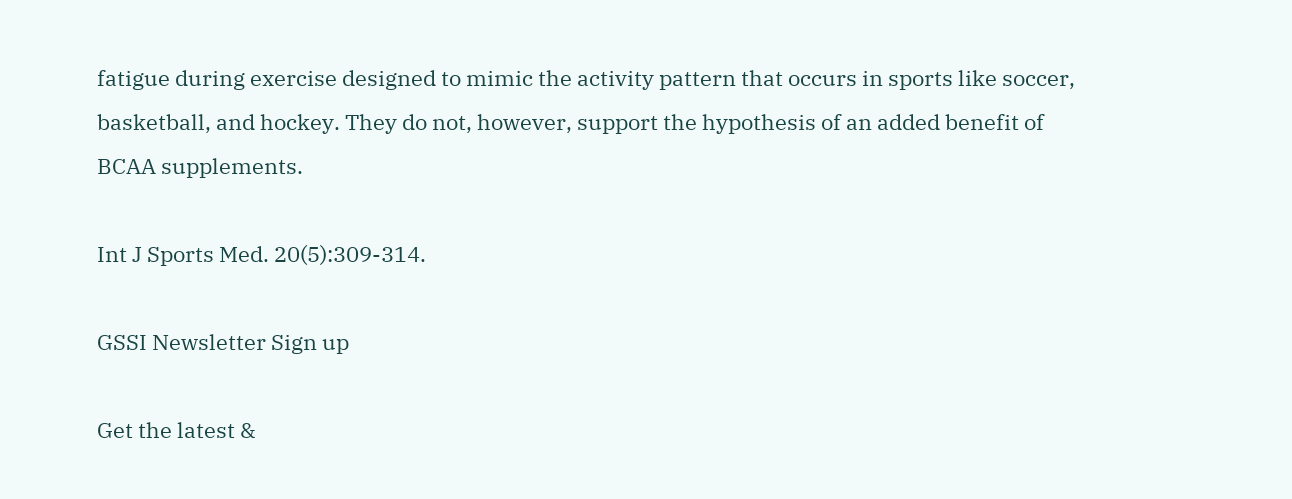fatigue during exercise designed to mimic the activity pattern that occurs in sports like soccer, basketball, and hockey. They do not, however, support the hypothesis of an added benefit of BCAA supplements.

Int J Sports Med. 20(5):309-314.

GSSI Newsletter Sign up

Get the latest &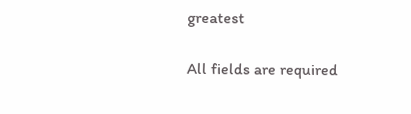greatest

All fields are required